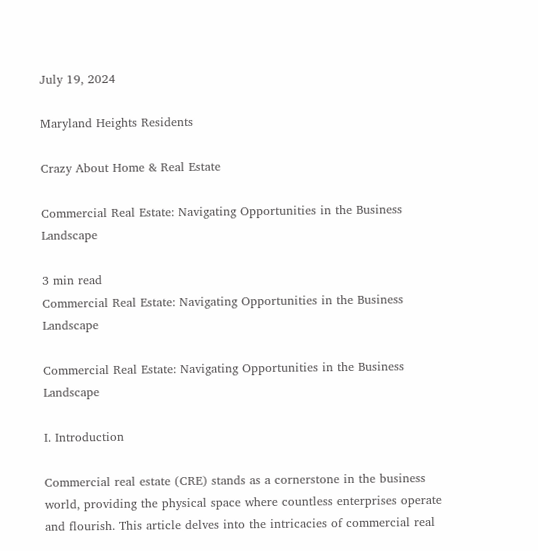July 19, 2024

Maryland Heights Residents

Crazy About Home & Real Estate

Commercial Real Estate: Navigating Opportunities in the Business Landscape

3 min read
Commercial Real Estate: Navigating Opportunities in the Business Landscape

Commercial Real Estate: Navigating Opportunities in the Business Landscape

I. Introduction

Commercial real estate (CRE) stands as a cornerstone in the business world, providing the physical space where countless enterprises operate and flourish. This article delves into the intricacies of commercial real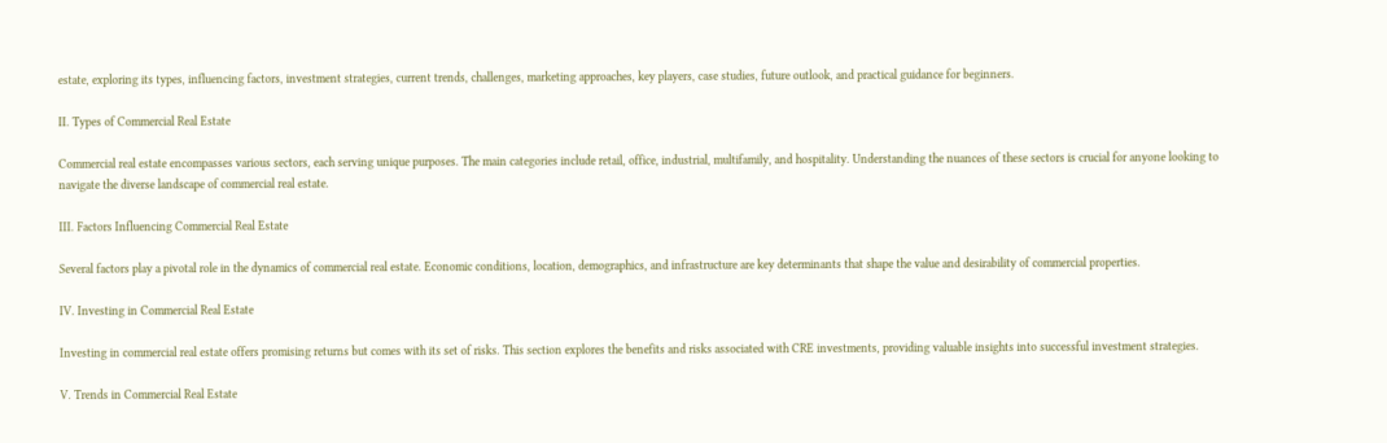estate, exploring its types, influencing factors, investment strategies, current trends, challenges, marketing approaches, key players, case studies, future outlook, and practical guidance for beginners.

II. Types of Commercial Real Estate

Commercial real estate encompasses various sectors, each serving unique purposes. The main categories include retail, office, industrial, multifamily, and hospitality. Understanding the nuances of these sectors is crucial for anyone looking to navigate the diverse landscape of commercial real estate.

III. Factors Influencing Commercial Real Estate

Several factors play a pivotal role in the dynamics of commercial real estate. Economic conditions, location, demographics, and infrastructure are key determinants that shape the value and desirability of commercial properties.

IV. Investing in Commercial Real Estate

Investing in commercial real estate offers promising returns but comes with its set of risks. This section explores the benefits and risks associated with CRE investments, providing valuable insights into successful investment strategies.

V. Trends in Commercial Real Estate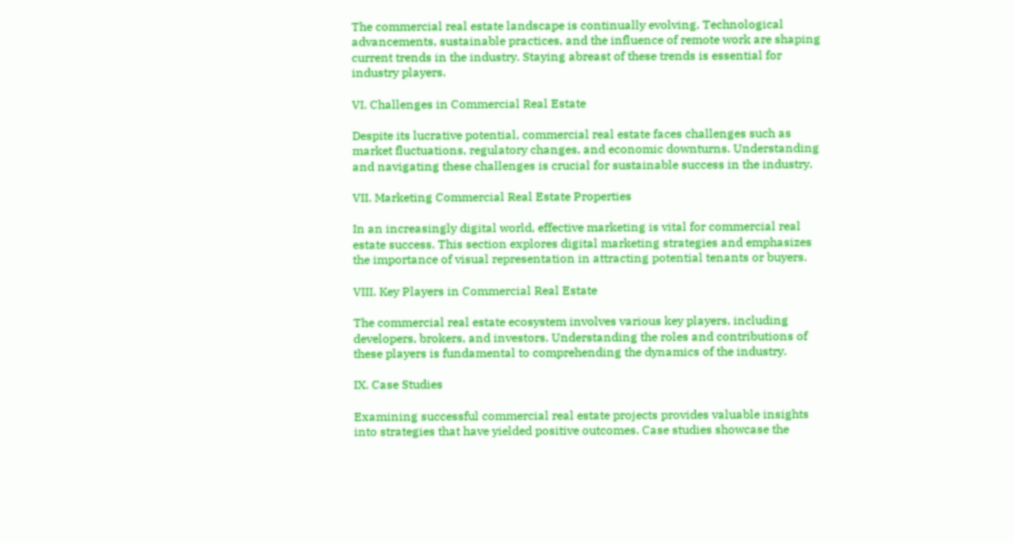The commercial real estate landscape is continually evolving. Technological advancements, sustainable practices, and the influence of remote work are shaping current trends in the industry. Staying abreast of these trends is essential for industry players.

VI. Challenges in Commercial Real Estate

Despite its lucrative potential, commercial real estate faces challenges such as market fluctuations, regulatory changes, and economic downturns. Understanding and navigating these challenges is crucial for sustainable success in the industry.

VII. Marketing Commercial Real Estate Properties

In an increasingly digital world, effective marketing is vital for commercial real estate success. This section explores digital marketing strategies and emphasizes the importance of visual representation in attracting potential tenants or buyers.

VIII. Key Players in Commercial Real Estate

The commercial real estate ecosystem involves various key players, including developers, brokers, and investors. Understanding the roles and contributions of these players is fundamental to comprehending the dynamics of the industry.

IX. Case Studies

Examining successful commercial real estate projects provides valuable insights into strategies that have yielded positive outcomes. Case studies showcase the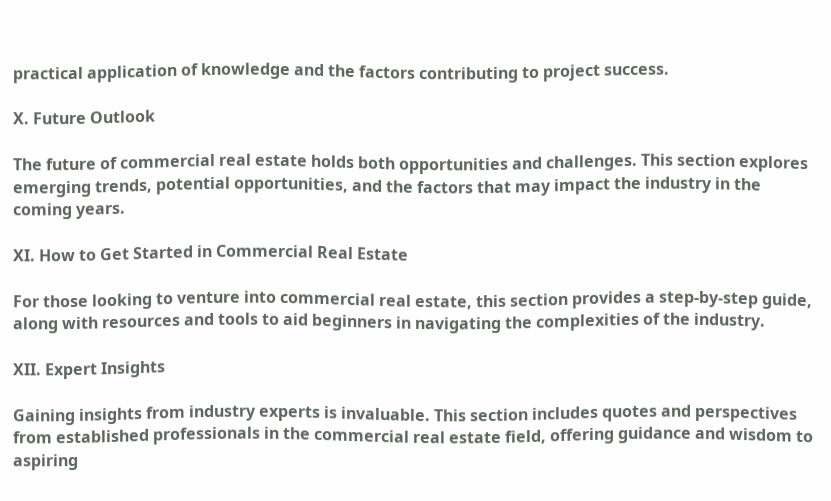practical application of knowledge and the factors contributing to project success.

X. Future Outlook

The future of commercial real estate holds both opportunities and challenges. This section explores emerging trends, potential opportunities, and the factors that may impact the industry in the coming years.

XI. How to Get Started in Commercial Real Estate

For those looking to venture into commercial real estate, this section provides a step-by-step guide, along with resources and tools to aid beginners in navigating the complexities of the industry.

XII. Expert Insights

Gaining insights from industry experts is invaluable. This section includes quotes and perspectives from established professionals in the commercial real estate field, offering guidance and wisdom to aspiring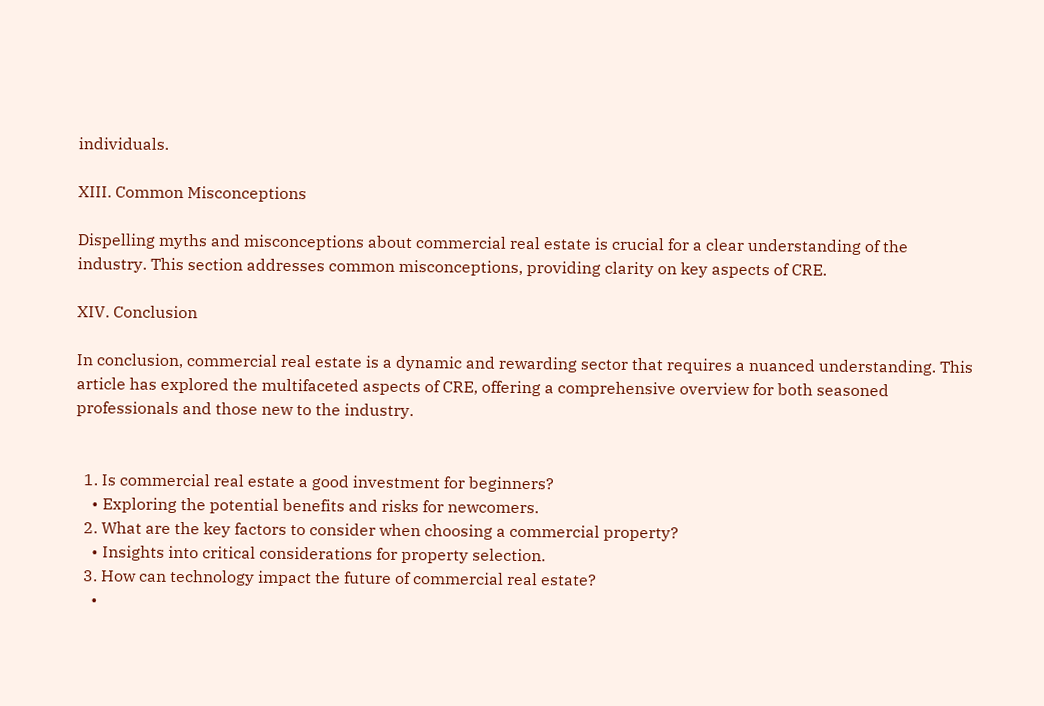individuals.

XIII. Common Misconceptions

Dispelling myths and misconceptions about commercial real estate is crucial for a clear understanding of the industry. This section addresses common misconceptions, providing clarity on key aspects of CRE.

XIV. Conclusion

In conclusion, commercial real estate is a dynamic and rewarding sector that requires a nuanced understanding. This article has explored the multifaceted aspects of CRE, offering a comprehensive overview for both seasoned professionals and those new to the industry.


  1. Is commercial real estate a good investment for beginners?
    • Exploring the potential benefits and risks for newcomers.
  2. What are the key factors to consider when choosing a commercial property?
    • Insights into critical considerations for property selection.
  3. How can technology impact the future of commercial real estate?
    •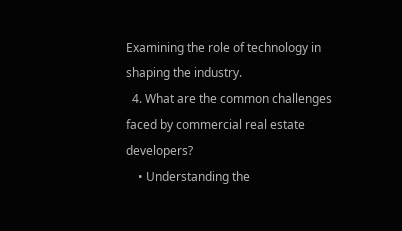Examining the role of technology in shaping the industry.
  4. What are the common challenges faced by commercial real estate developers?
    • Understanding the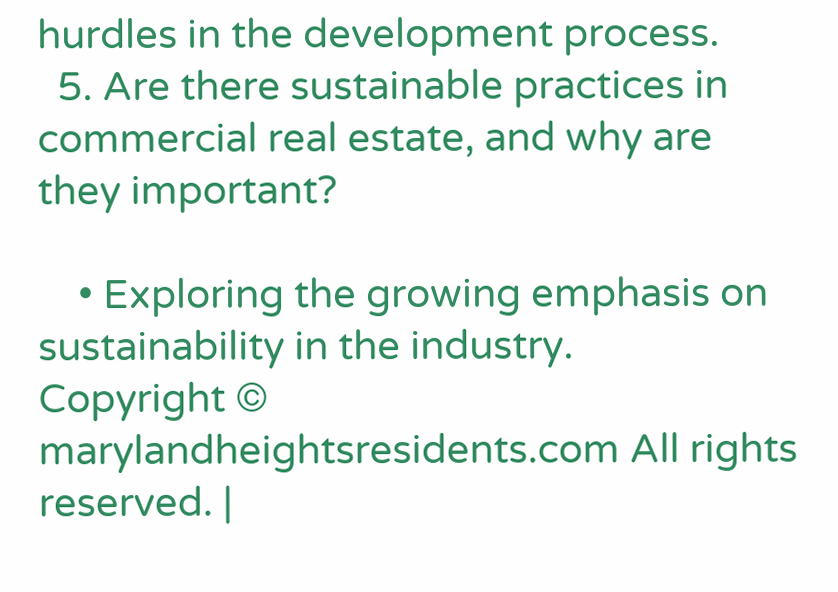hurdles in the development process.
  5. Are there sustainable practices in commercial real estate, and why are they important?

    • Exploring the growing emphasis on sustainability in the industry.
Copyright © marylandheightsresidents.com All rights reserved. |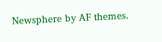Newsphere by AF themes.